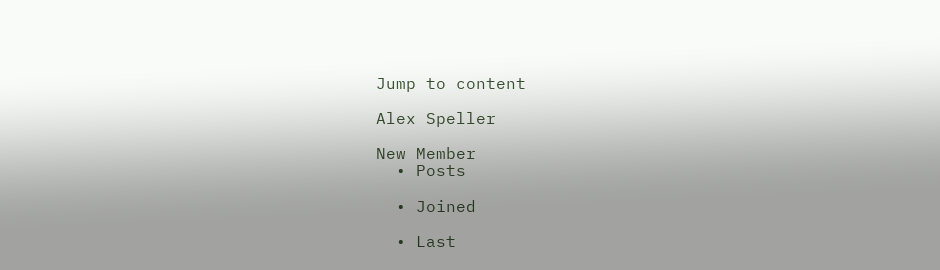Jump to content

Alex Speller

New Member
  • Posts

  • Joined

  • Last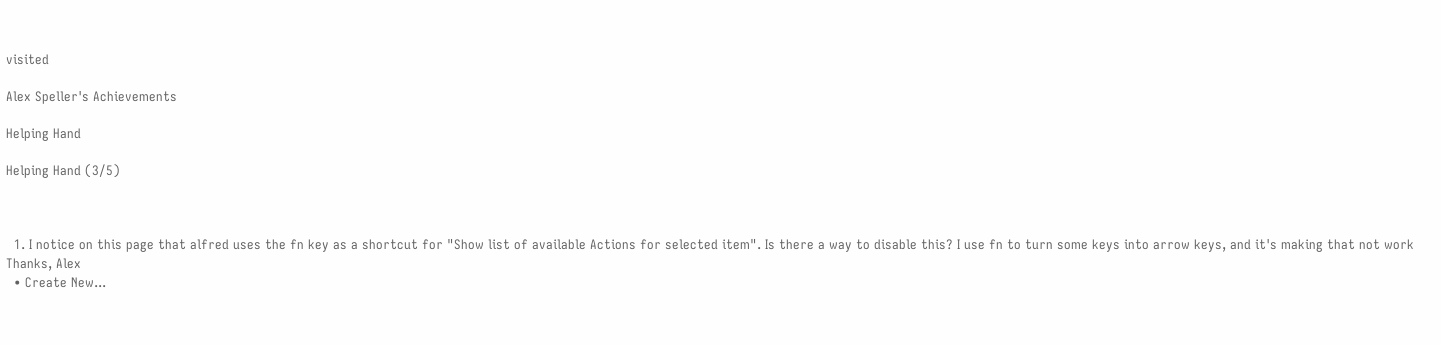visited

Alex Speller's Achievements

Helping Hand

Helping Hand (3/5)



  1. I notice on this page that alfred uses the fn key as a shortcut for "Show list of available Actions for selected item". Is there a way to disable this? I use fn to turn some keys into arrow keys, and it's making that not work Thanks, Alex
  • Create New...